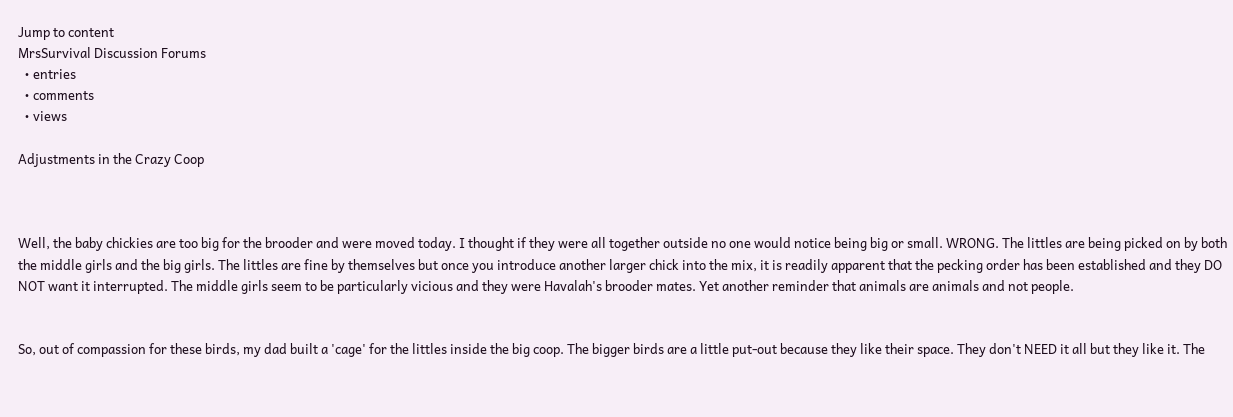Jump to content
MrsSurvival Discussion Forums
  • entries
  • comments
  • views

Adjustments in the Crazy Coop



Well, the baby chickies are too big for the brooder and were moved today. I thought if they were all together outside no one would notice being big or small. WRONG. The littles are being picked on by both the middle girls and the big girls. The littles are fine by themselves but once you introduce another larger chick into the mix, it is readily apparent that the pecking order has been established and they DO NOT want it interrupted. The middle girls seem to be particularly vicious and they were Havalah's brooder mates. Yet another reminder that animals are animals and not people.


So, out of compassion for these birds, my dad built a 'cage' for the littles inside the big coop. The bigger birds are a little put-out because they like their space. They don't NEED it all but they like it. The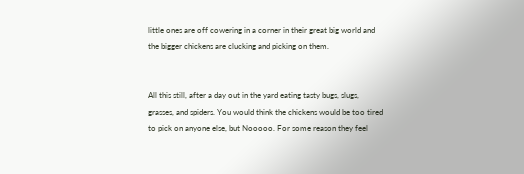little ones are off cowering in a corner in their great big world and the bigger chickens are clucking and picking on them.


All this still, after a day out in the yard eating tasty bugs, slugs, grasses, and spiders. You would think the chickens would be too tired to pick on anyone else, but Nooooo. For some reason they feel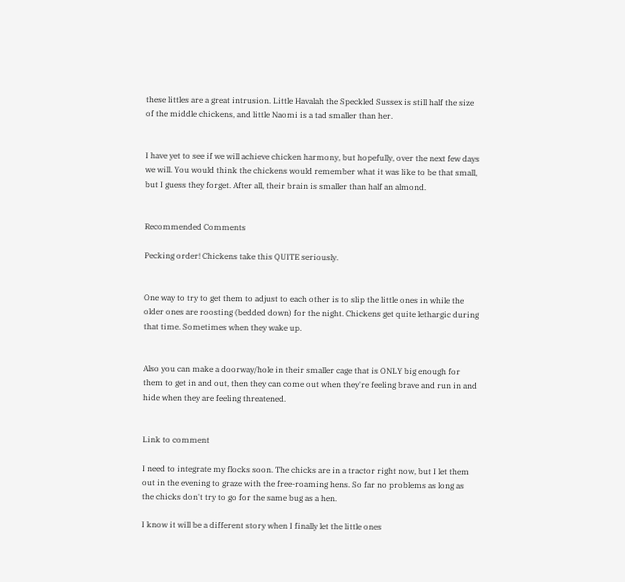these littles are a great intrusion. Little Havalah the Speckled Sussex is still half the size of the middle chickens, and little Naomi is a tad smaller than her.


I have yet to see if we will achieve chicken harmony, but hopefully, over the next few days we will. You would think the chickens would remember what it was like to be that small, but I guess they forget. After all, their brain is smaller than half an almond.


Recommended Comments

Pecking order! Chickens take this QUITE seriously.


One way to try to get them to adjust to each other is to slip the little ones in while the older ones are roosting (bedded down) for the night. Chickens get quite lethargic during that time. Sometimes when they wake up.


Also you can make a doorway/hole in their smaller cage that is ONLY big enough for them to get in and out, then they can come out when they're feeling brave and run in and hide when they are feeling threatened.


Link to comment

I need to integrate my flocks soon. The chicks are in a tractor right now, but I let them out in the evening to graze with the free-roaming hens. So far no problems as long as the chicks don't try to go for the same bug as a hen.

I know it will be a different story when I finally let the little ones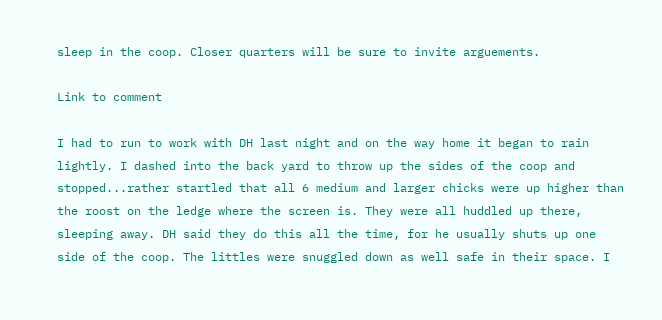sleep in the coop. Closer quarters will be sure to invite arguements.

Link to comment

I had to run to work with DH last night and on the way home it began to rain lightly. I dashed into the back yard to throw up the sides of the coop and stopped...rather startled that all 6 medium and larger chicks were up higher than the roost on the ledge where the screen is. They were all huddled up there, sleeping away. DH said they do this all the time, for he usually shuts up one side of the coop. The littles were snuggled down as well safe in their space. I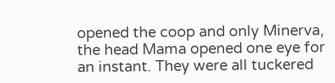opened the coop and only Minerva, the head Mama opened one eye for an instant. They were all tuckered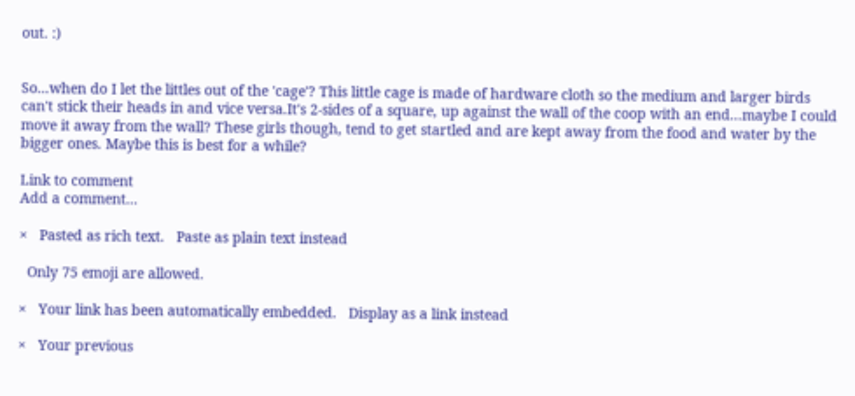out. :)


So...when do I let the littles out of the 'cage'? This little cage is made of hardware cloth so the medium and larger birds can't stick their heads in and vice versa.It's 2-sides of a square, up against the wall of the coop with an end...maybe I could move it away from the wall? These girls though, tend to get startled and are kept away from the food and water by the bigger ones. Maybe this is best for a while?

Link to comment
Add a comment...

×   Pasted as rich text.   Paste as plain text instead

  Only 75 emoji are allowed.

×   Your link has been automatically embedded.   Display as a link instead

×   Your previous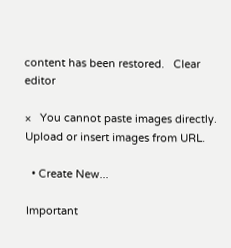content has been restored.   Clear editor

×   You cannot paste images directly. Upload or insert images from URL.

  • Create New...

Important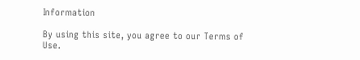Information

By using this site, you agree to our Terms of Use.